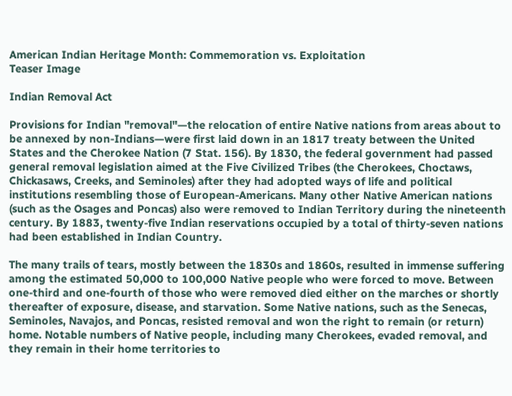American Indian Heritage Month: Commemoration vs. Exploitation
Teaser Image

Indian Removal Act

Provisions for Indian "removal"—the relocation of entire Native nations from areas about to be annexed by non-Indians—were first laid down in an 1817 treaty between the United States and the Cherokee Nation (7 Stat. 156). By 1830, the federal government had passed general removal legislation aimed at the Five Civilized Tribes (the Cherokees, Choctaws, Chickasaws, Creeks, and Seminoles) after they had adopted ways of life and political institutions resembling those of European-Americans. Many other Native American nations (such as the Osages and Poncas) also were removed to Indian Territory during the nineteenth century. By 1883, twenty-five Indian reservations occupied by a total of thirty-seven nations had been established in Indian Country.

The many trails of tears, mostly between the 1830s and 1860s, resulted in immense suffering among the estimated 50,000 to 100,000 Native people who were forced to move. Between one-third and one-fourth of those who were removed died either on the marches or shortly thereafter of exposure, disease, and starvation. Some Native nations, such as the Senecas, Seminoles, Navajos, and Poncas, resisted removal and won the right to remain (or return) home. Notable numbers of Native people, including many Cherokees, evaded removal, and they remain in their home territories to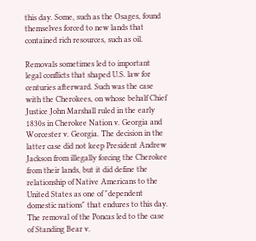this day. Some, such as the Osages, found themselves forced to new lands that contained rich resources, such as oil.

Removals sometimes led to important legal conflicts that shaped U.S. law for centuries afterward. Such was the case with the Cherokees, on whose behalf Chief Justice John Marshall ruled in the early 1830s in Cherokee Nation v. Georgia and Worcester v. Georgia. The decision in the latter case did not keep President Andrew Jackson from illegally forcing the Cherokee from their lands, but it did define the relationship of Native Americans to the United States as one of "dependent domestic nations" that endures to this day. The removal of the Poncas led to the case of Standing Bear v.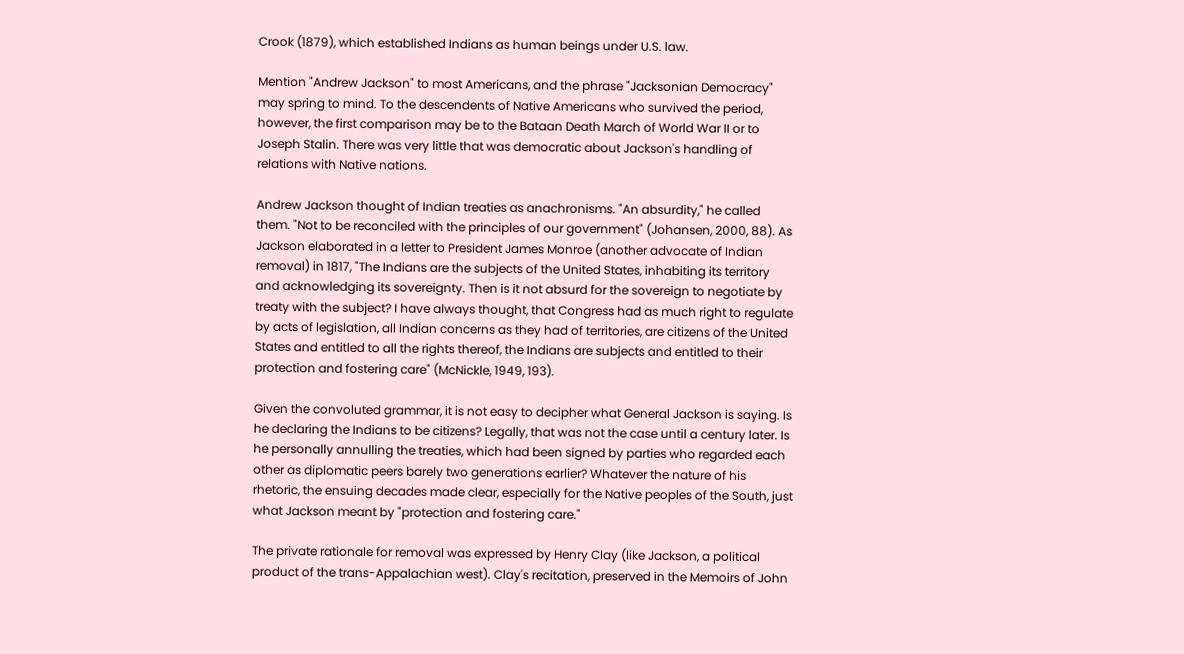Crook (1879), which established Indians as human beings under U.S. law.

Mention "Andrew Jackson" to most Americans, and the phrase "Jacksonian Democracy" may spring to mind. To the descendents of Native Americans who survived the period, however, the first comparison may be to the Bataan Death March of World War II or to Joseph Stalin. There was very little that was democratic about Jackson's handling of relations with Native nations.

Andrew Jackson thought of Indian treaties as anachronisms. "An absurdity," he called them. "Not to be reconciled with the principles of our government" (Johansen, 2000, 88). As Jackson elaborated in a letter to President James Monroe (another advocate of Indian removal) in 1817, "The Indians are the subjects of the United States, inhabiting its territory and acknowledging its sovereignty. Then is it not absurd for the sovereign to negotiate by treaty with the subject? I have always thought, that Congress had as much right to regulate by acts of legislation, all Indian concerns as they had of territories, are citizens of the United States and entitled to all the rights thereof, the Indians are subjects and entitled to their protection and fostering care" (McNickle, 1949, 193).

Given the convoluted grammar, it is not easy to decipher what General Jackson is saying. Is he declaring the Indians to be citizens? Legally, that was not the case until a century later. Is he personally annulling the treaties, which had been signed by parties who regarded each other as diplomatic peers barely two generations earlier? Whatever the nature of his rhetoric, the ensuing decades made clear, especially for the Native peoples of the South, just what Jackson meant by "protection and fostering care."

The private rationale for removal was expressed by Henry Clay (like Jackson, a political product of the trans-Appalachian west). Clay's recitation, preserved in the Memoirs of John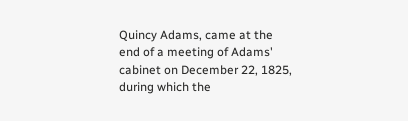Quincy Adams, came at the end of a meeting of Adams' cabinet on December 22, 1825, during which the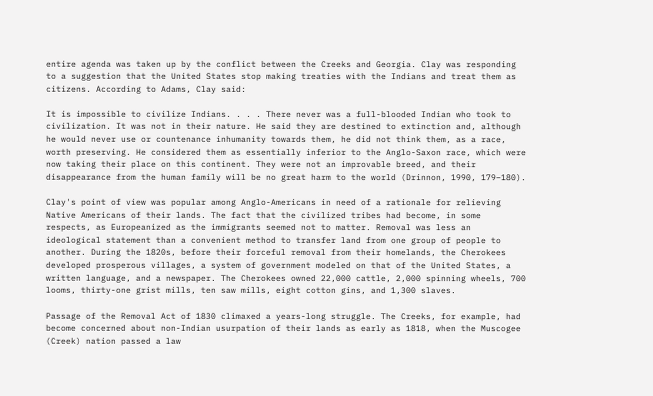entire agenda was taken up by the conflict between the Creeks and Georgia. Clay was responding to a suggestion that the United States stop making treaties with the Indians and treat them as citizens. According to Adams, Clay said:

It is impossible to civilize Indians. . . . There never was a full-blooded Indian who took to civilization. It was not in their nature. He said they are destined to extinction and, although he would never use or countenance inhumanity towards them, he did not think them, as a race, worth preserving. He considered them as essentially inferior to the Anglo-Saxon race, which were now taking their place on this continent. They were not an improvable breed, and their disappearance from the human family will be no great harm to the world (Drinnon, 1990, 179–180).

Clay's point of view was popular among Anglo-Americans in need of a rationale for relieving Native Americans of their lands. The fact that the civilized tribes had become, in some respects, as Europeanized as the immigrants seemed not to matter. Removal was less an ideological statement than a convenient method to transfer land from one group of people to another. During the 1820s, before their forceful removal from their homelands, the Cherokees developed prosperous villages, a system of government modeled on that of the United States, a written language, and a newspaper. The Cherokees owned 22,000 cattle, 2,000 spinning wheels, 700 looms, thirty-one grist mills, ten saw mills, eight cotton gins, and 1,300 slaves.

Passage of the Removal Act of 1830 climaxed a years-long struggle. The Creeks, for example, had become concerned about non-Indian usurpation of their lands as early as 1818, when the Muscogee (Creek) nation passed a law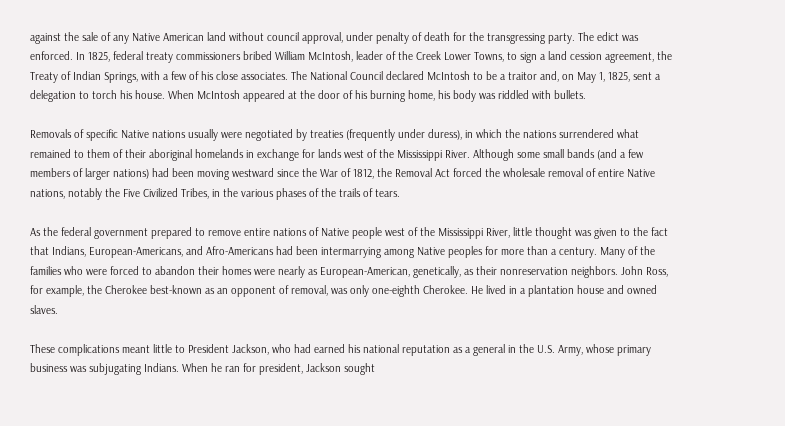against the sale of any Native American land without council approval, under penalty of death for the transgressing party. The edict was enforced. In 1825, federal treaty commissioners bribed William McIntosh, leader of the Creek Lower Towns, to sign a land cession agreement, the Treaty of Indian Springs, with a few of his close associates. The National Council declared McIntosh to be a traitor and, on May 1, 1825, sent a delegation to torch his house. When McIntosh appeared at the door of his burning home, his body was riddled with bullets.

Removals of specific Native nations usually were negotiated by treaties (frequently under duress), in which the nations surrendered what remained to them of their aboriginal homelands in exchange for lands west of the Mississippi River. Although some small bands (and a few members of larger nations) had been moving westward since the War of 1812, the Removal Act forced the wholesale removal of entire Native nations, notably the Five Civilized Tribes, in the various phases of the trails of tears.

As the federal government prepared to remove entire nations of Native people west of the Mississippi River, little thought was given to the fact that Indians, European-Americans, and Afro-Americans had been intermarrying among Native peoples for more than a century. Many of the families who were forced to abandon their homes were nearly as European-American, genetically, as their nonreservation neighbors. John Ross, for example, the Cherokee best-known as an opponent of removal, was only one-eighth Cherokee. He lived in a plantation house and owned slaves.

These complications meant little to President Jackson, who had earned his national reputation as a general in the U.S. Army, whose primary business was subjugating Indians. When he ran for president, Jackson sought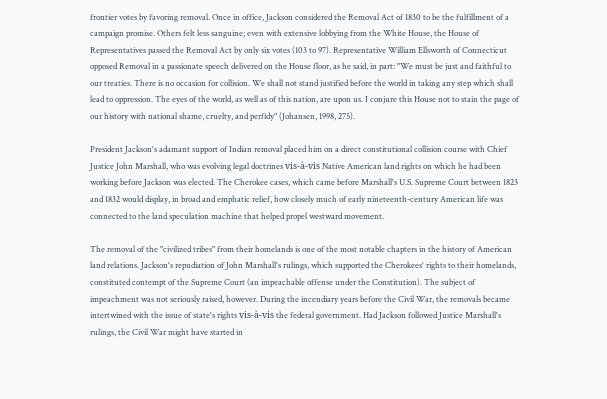frontier votes by favoring removal. Once in office, Jackson considered the Removal Act of 1830 to be the fulfillment of a campaign promise. Others felt less sanguine; even with extensive lobbying from the White House, the House of Representatives passed the Removal Act by only six votes (103 to 97). Representative William Ellsworth of Connecticut opposed Removal in a passionate speech delivered on the House floor, as he said, in part: "We must be just and faithful to our treaties. There is no occasion for collision. We shall not stand justified before the world in taking any step which shall lead to oppression. The eyes of the world, as well as of this nation, are upon us. I conjure this House not to stain the page of our history with national shame, cruelty, and perfidy" (Johansen, 1998, 275).

President Jackson's adamant support of Indian removal placed him on a direct constitutional collision course with Chief Justice John Marshall, who was evolving legal doctrines vis-à-vis Native American land rights on which he had been working before Jackson was elected. The Cherokee cases, which came before Marshall's U.S. Supreme Court between 1823 and 1832 would display, in broad and emphatic relief, how closely much of early nineteenth-century American life was connected to the land speculation machine that helped propel westward movement.

The removal of the "civilized tribes" from their homelands is one of the most notable chapters in the history of American land relations. Jackson's repudiation of John Marshall's rulings, which supported the Cherokees' rights to their homelands, constituted contempt of the Supreme Court (an impeachable offense under the Constitution). The subject of impeachment was not seriously raised, however. During the incendiary years before the Civil War, the removals became intertwined with the issue of state's rights vis-à-vis the federal government. Had Jackson followed Justice Marshall's rulings, the Civil War might have started in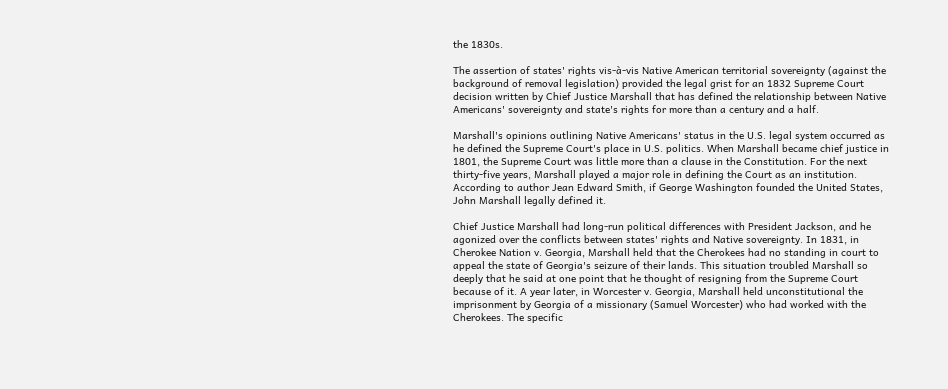the 1830s.

The assertion of states' rights vis-à-vis Native American territorial sovereignty (against the background of removal legislation) provided the legal grist for an 1832 Supreme Court decision written by Chief Justice Marshall that has defined the relationship between Native Americans' sovereignty and state's rights for more than a century and a half.

Marshall's opinions outlining Native Americans' status in the U.S. legal system occurred as he defined the Supreme Court's place in U.S. politics. When Marshall became chief justice in 1801, the Supreme Court was little more than a clause in the Constitution. For the next thirty-five years, Marshall played a major role in defining the Court as an institution. According to author Jean Edward Smith, if George Washington founded the United States, John Marshall legally defined it.

Chief Justice Marshall had long-run political differences with President Jackson, and he agonized over the conflicts between states' rights and Native sovereignty. In 1831, in Cherokee Nation v. Georgia, Marshall held that the Cherokees had no standing in court to appeal the state of Georgia's seizure of their lands. This situation troubled Marshall so deeply that he said at one point that he thought of resigning from the Supreme Court because of it. A year later, in Worcester v. Georgia, Marshall held unconstitutional the imprisonment by Georgia of a missionary (Samuel Worcester) who had worked with the Cherokees. The specific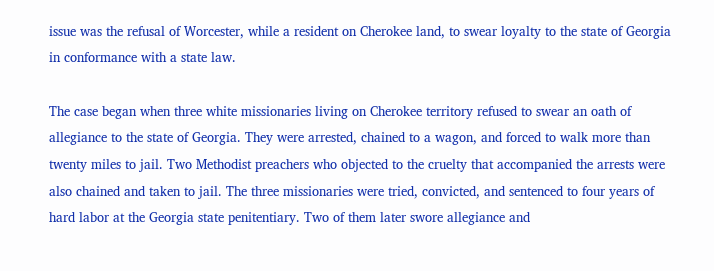issue was the refusal of Worcester, while a resident on Cherokee land, to swear loyalty to the state of Georgia in conformance with a state law.

The case began when three white missionaries living on Cherokee territory refused to swear an oath of allegiance to the state of Georgia. They were arrested, chained to a wagon, and forced to walk more than twenty miles to jail. Two Methodist preachers who objected to the cruelty that accompanied the arrests were also chained and taken to jail. The three missionaries were tried, convicted, and sentenced to four years of hard labor at the Georgia state penitentiary. Two of them later swore allegiance and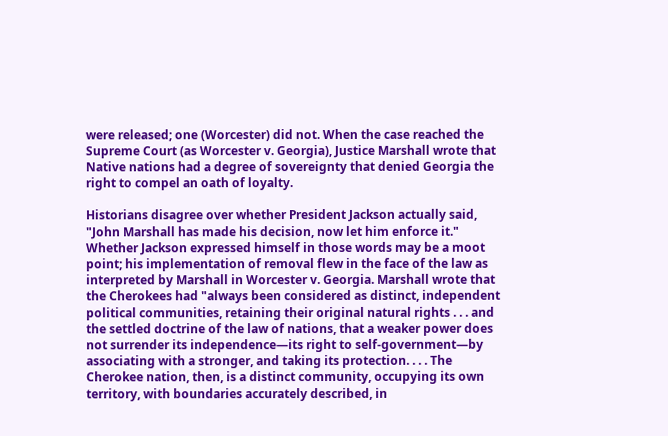were released; one (Worcester) did not. When the case reached the Supreme Court (as Worcester v. Georgia), Justice Marshall wrote that Native nations had a degree of sovereignty that denied Georgia the right to compel an oath of loyalty.

Historians disagree over whether President Jackson actually said, "John Marshall has made his decision, now let him enforce it." Whether Jackson expressed himself in those words may be a moot point; his implementation of removal flew in the face of the law as interpreted by Marshall in Worcester v. Georgia. Marshall wrote that the Cherokees had "always been considered as distinct, independent political communities, retaining their original natural rights . . . and the settled doctrine of the law of nations, that a weaker power does not surrender its independence—its right to self-government—by associating with a stronger, and taking its protection. . . . The Cherokee nation, then, is a distinct community, occupying its own territory, with boundaries accurately described, in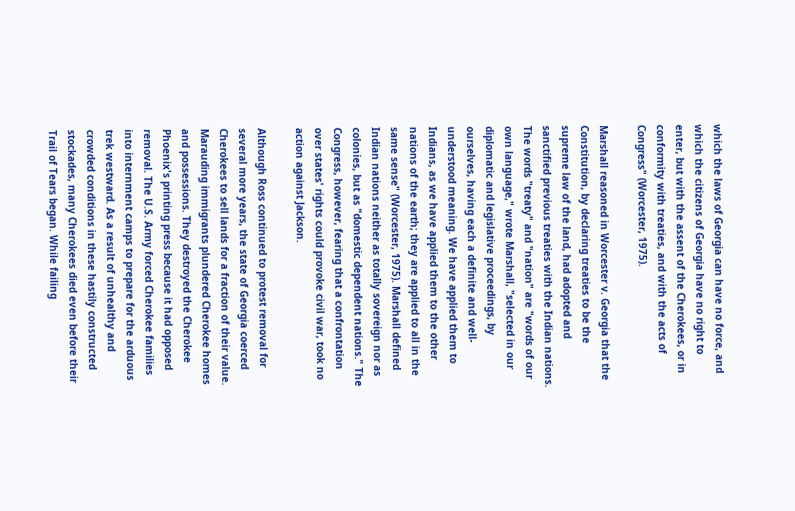which the laws of Georgia can have no force, and which the citizens of Georgia have no right to enter, but with the assent of the Cherokees, or in conformity with treaties, and with the acts of Congress" (Worcester, 1975).

Marshall reasoned in Worcester v. Georgia that the Constitution, by declaring treaties to be the supreme law of the land, had adopted and sanctified previous treaties with the Indian nations. The words "treaty" and "nation" are "words of our own language," wrote Marshall, "selected in our diplomatic and legislative proceedings, by ourselves, having each a definite and well-understood meaning. We have applied them to Indians, as we have applied them to the other nations of the earth; they are applied to all in the same sense" (Worcester, 1975). Marshall defined Indian nations neither as totally sovereign nor as colonies, but as "domestic dependent nations." The Congress, however, fearing that a confrontation over states' rights could provoke civil war, took no action against Jackson.

Although Ross continued to protest removal for several more years, the state of Georgia coerced Cherokees to sell lands for a fraction of their value. Marauding immigrants plundered Cherokee homes and possessions. They destroyed the Cherokee Phoenix's printing press because it had opposed removal. The U.S. Army forced Cherokee families into internment camps to prepare for the arduous trek westward. As a result of unhealthy and crowded conditions in these hastily constructed stockades, many Cherokees died even before their Trail of Tears began. While failing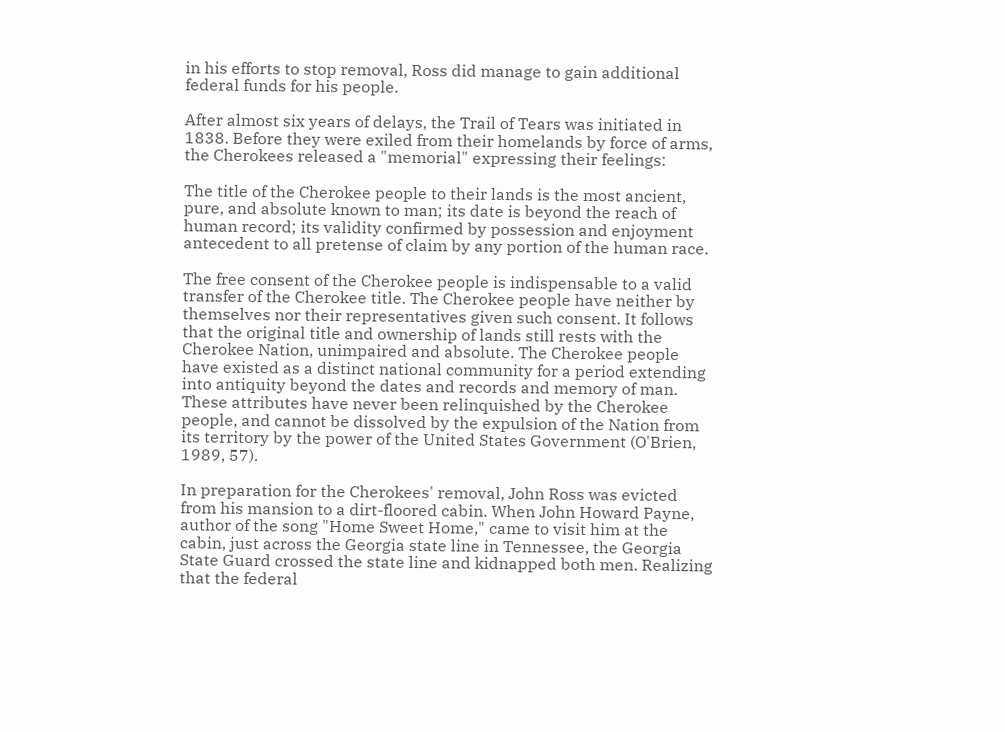in his efforts to stop removal, Ross did manage to gain additional federal funds for his people.

After almost six years of delays, the Trail of Tears was initiated in 1838. Before they were exiled from their homelands by force of arms, the Cherokees released a "memorial" expressing their feelings:

The title of the Cherokee people to their lands is the most ancient, pure, and absolute known to man; its date is beyond the reach of human record; its validity confirmed by possession and enjoyment antecedent to all pretense of claim by any portion of the human race.

The free consent of the Cherokee people is indispensable to a valid transfer of the Cherokee title. The Cherokee people have neither by themselves nor their representatives given such consent. It follows that the original title and ownership of lands still rests with the Cherokee Nation, unimpaired and absolute. The Cherokee people have existed as a distinct national community for a period extending into antiquity beyond the dates and records and memory of man. These attributes have never been relinquished by the Cherokee people, and cannot be dissolved by the expulsion of the Nation from its territory by the power of the United States Government (O'Brien, 1989, 57).

In preparation for the Cherokees' removal, John Ross was evicted from his mansion to a dirt-floored cabin. When John Howard Payne, author of the song "Home Sweet Home," came to visit him at the cabin, just across the Georgia state line in Tennessee, the Georgia State Guard crossed the state line and kidnapped both men. Realizing that the federal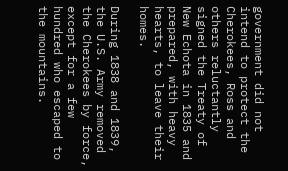government did not intend to protect the Cherokees, Ross and others reluctantly signed the Treaty of New Echota in 1835 and prepared, with heavy hearts, to leave their homes.

During 1838 and 1839, the U.S. Army removed the Cherokees by force, except for a few hundred who escaped to the mountains.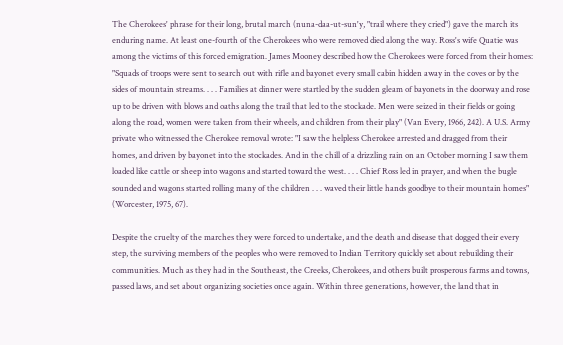The Cherokees' phrase for their long, brutal march (nuna-daa-ut-sun'y, "trail where they cried") gave the march its enduring name. At least one-fourth of the Cherokees who were removed died along the way. Ross's wife Quatie was among the victims of this forced emigration. James Mooney described how the Cherokees were forced from their homes: "Squads of troops were sent to search out with rifle and bayonet every small cabin hidden away in the coves or by the sides of mountain streams. . . . Families at dinner were startled by the sudden gleam of bayonets in the doorway and rose up to be driven with blows and oaths along the trail that led to the stockade. Men were seized in their fields or going along the road, women were taken from their wheels, and children from their play" (Van Every, 1966, 242). A U.S. Army private who witnessed the Cherokee removal wrote: "I saw the helpless Cherokee arrested and dragged from their homes, and driven by bayonet into the stockades. And in the chill of a drizzling rain on an October morning I saw them loaded like cattle or sheep into wagons and started toward the west. . . . Chief Ross led in prayer, and when the bugle sounded and wagons started rolling many of the children . . . waved their little hands goodbye to their mountain homes" (Worcester, 1975, 67).

Despite the cruelty of the marches they were forced to undertake, and the death and disease that dogged their every step, the surviving members of the peoples who were removed to Indian Territory quickly set about rebuilding their communities. Much as they had in the Southeast, the Creeks, Cherokees, and others built prosperous farms and towns, passed laws, and set about organizing societies once again. Within three generations, however, the land that in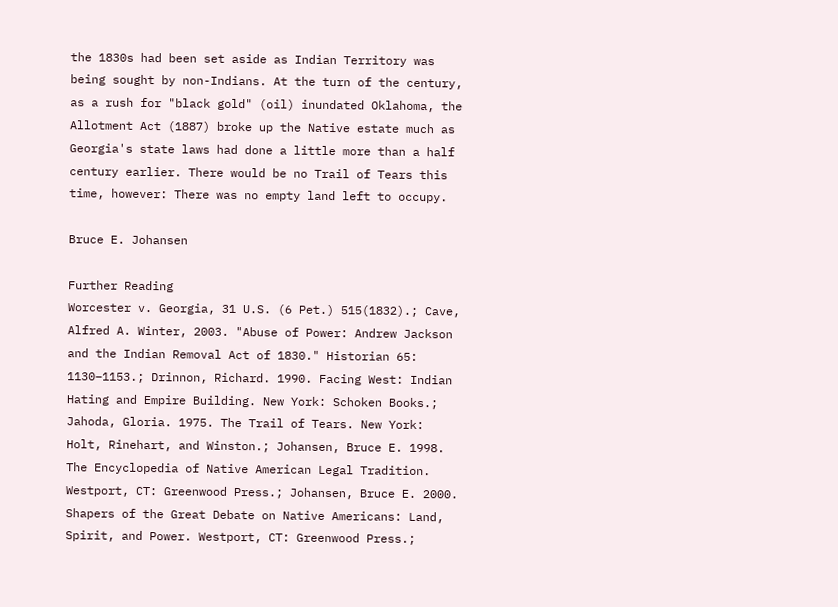the 1830s had been set aside as Indian Territory was being sought by non-Indians. At the turn of the century, as a rush for "black gold" (oil) inundated Oklahoma, the Allotment Act (1887) broke up the Native estate much as Georgia's state laws had done a little more than a half century earlier. There would be no Trail of Tears this time, however: There was no empty land left to occupy.

Bruce E. Johansen

Further Reading
Worcester v. Georgia, 31 U.S. (6 Pet.) 515(1832).; Cave, Alfred A. Winter, 2003. "Abuse of Power: Andrew Jackson and the Indian Removal Act of 1830." Historian 65: 1130–1153.; Drinnon, Richard. 1990. Facing West: Indian Hating and Empire Building. New York: Schoken Books.; Jahoda, Gloria. 1975. The Trail of Tears. New York: Holt, Rinehart, and Winston.; Johansen, Bruce E. 1998. The Encyclopedia of Native American Legal Tradition. Westport, CT: Greenwood Press.; Johansen, Bruce E. 2000. Shapers of the Great Debate on Native Americans: Land, Spirit, and Power. Westport, CT: Greenwood Press.;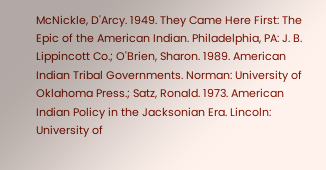McNickle, D'Arcy. 1949. They Came Here First: The Epic of the American Indian. Philadelphia, PA: J. B. Lippincott Co.; O'Brien, Sharon. 1989. American Indian Tribal Governments. Norman: University of Oklahoma Press.; Satz, Ronald. 1973. American Indian Policy in the Jacksonian Era. Lincoln: University of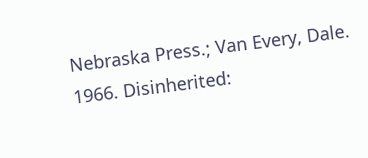Nebraska Press.; Van Every, Dale. 1966. Disinherited: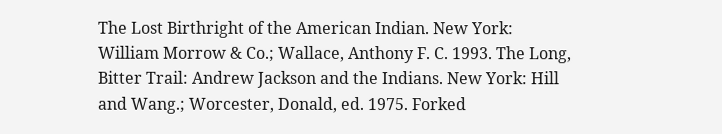The Lost Birthright of the American Indian. New York: William Morrow & Co.; Wallace, Anthony F. C. 1993. The Long, Bitter Trail: Andrew Jackson and the Indians. New York: Hill and Wang.; Worcester, Donald, ed. 1975. Forked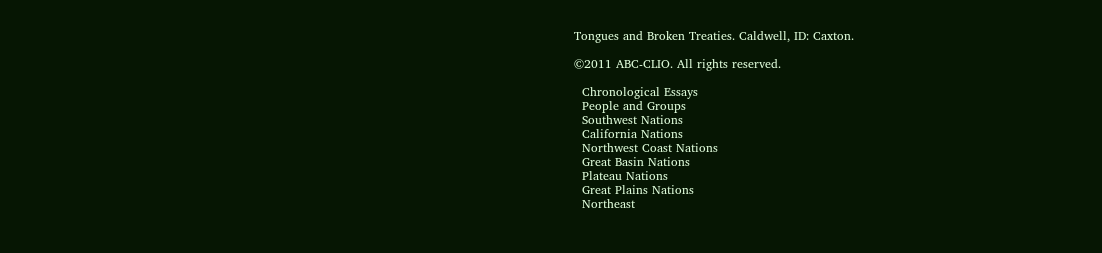Tongues and Broken Treaties. Caldwell, ID: Caxton.

©2011 ABC-CLIO. All rights reserved.

  Chronological Essays
  People and Groups
  Southwest Nations
  California Nations
  Northwest Coast Nations
  Great Basin Nations
  Plateau Nations
  Great Plains Nations
  Northeast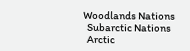Woodlands Nations
  Subarctic Nations
  Arctic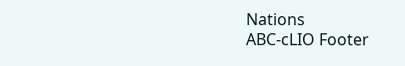Nations
ABC-cLIO Footer